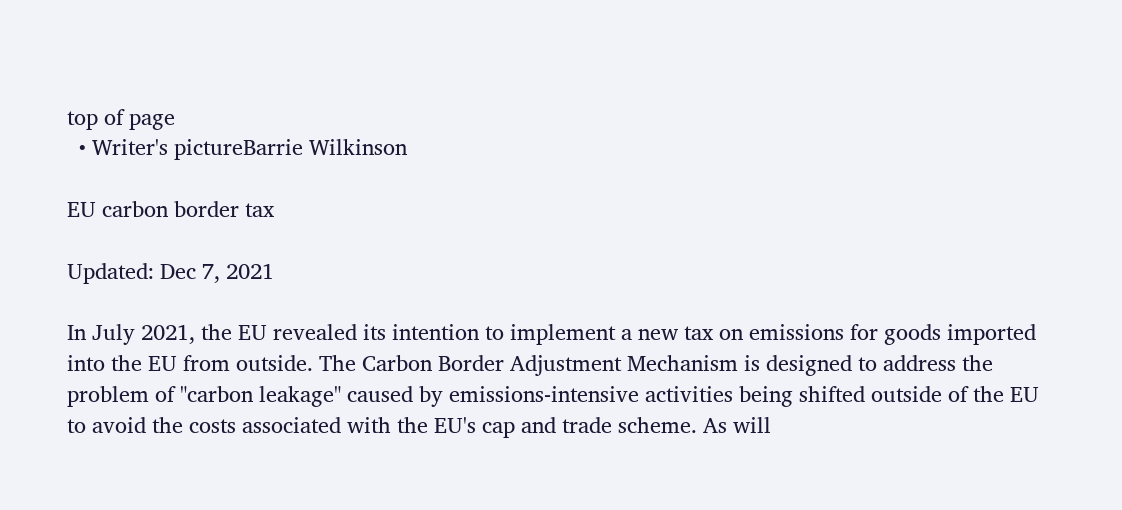top of page
  • Writer's pictureBarrie Wilkinson

EU carbon border tax

Updated: Dec 7, 2021

In July 2021, the EU revealed its intention to implement a new tax on emissions for goods imported into the EU from outside. The Carbon Border Adjustment Mechanism is designed to address the problem of "carbon leakage" caused by emissions-intensive activities being shifted outside of the EU to avoid the costs associated with the EU's cap and trade scheme. As will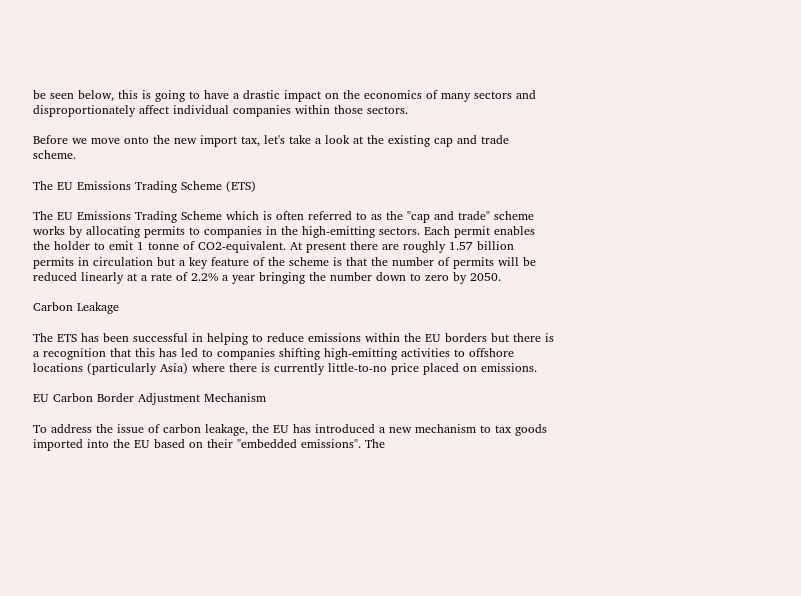be seen below, this is going to have a drastic impact on the economics of many sectors and disproportionately affect individual companies within those sectors.

Before we move onto the new import tax, let's take a look at the existing cap and trade scheme.

The EU Emissions Trading Scheme (ETS)

The EU Emissions Trading Scheme which is often referred to as the "cap and trade" scheme works by allocating permits to companies in the high-emitting sectors. Each permit enables the holder to emit 1 tonne of CO2-equivalent. At present there are roughly 1.57 billion permits in circulation but a key feature of the scheme is that the number of permits will be reduced linearly at a rate of 2.2% a year bringing the number down to zero by 2050.

Carbon Leakage

The ETS has been successful in helping to reduce emissions within the EU borders but there is a recognition that this has led to companies shifting high-emitting activities to offshore locations (particularly Asia) where there is currently little-to-no price placed on emissions.

EU Carbon Border Adjustment Mechanism

To address the issue of carbon leakage, the EU has introduced a new mechanism to tax goods imported into the EU based on their "embedded emissions". The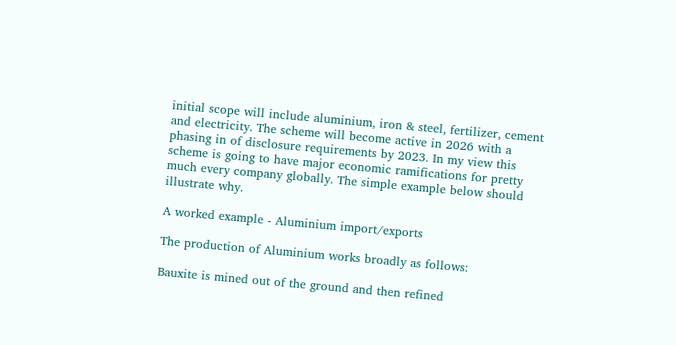initial scope will include aluminium, iron & steel, fertilizer, cement and electricity. The scheme will become active in 2026 with a phasing in of disclosure requirements by 2023. In my view this scheme is going to have major economic ramifications for pretty much every company globally. The simple example below should illustrate why.

A worked example - Aluminium import/exports

The production of Aluminium works broadly as follows:

Bauxite is mined out of the ground and then refined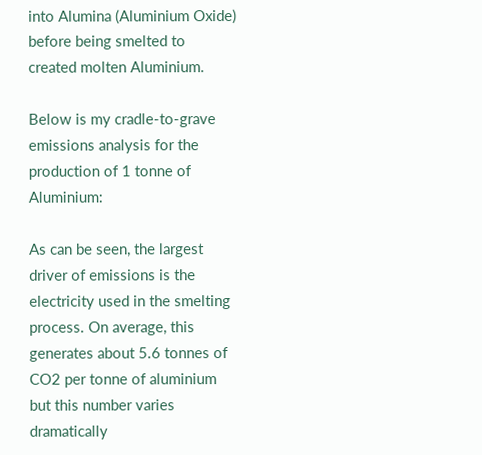into Alumina (Aluminium Oxide) before being smelted to created molten Aluminium.

Below is my cradle-to-grave emissions analysis for the production of 1 tonne of Aluminium:

As can be seen, the largest driver of emissions is the electricity used in the smelting process. On average, this generates about 5.6 tonnes of CO2 per tonne of aluminium but this number varies dramatically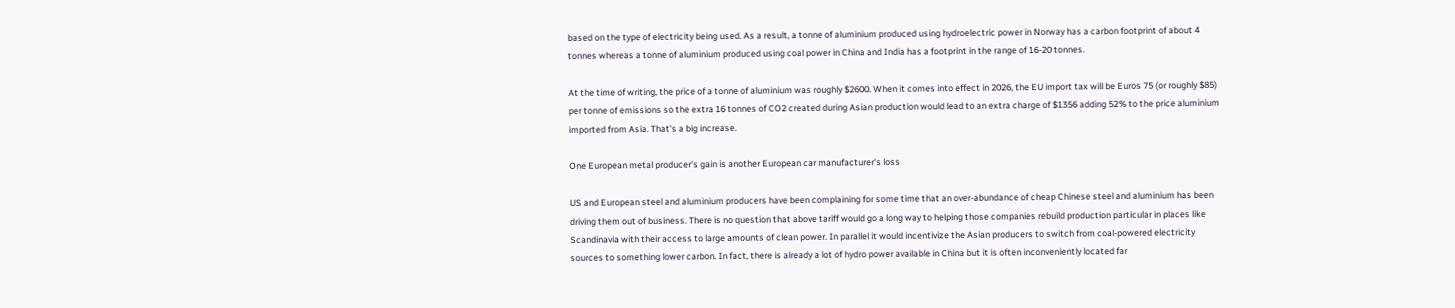based on the type of electricity being used. As a result, a tonne of aluminium produced using hydroelectric power in Norway has a carbon footprint of about 4 tonnes whereas a tonne of aluminium produced using coal power in China and India has a footprint in the range of 16-20 tonnes.

At the time of writing, the price of a tonne of aluminium was roughly $2600. When it comes into effect in 2026, the EU import tax will be Euros 75 (or roughly $85) per tonne of emissions so the extra 16 tonnes of CO2 created during Asian production would lead to an extra charge of $1356 adding 52% to the price aluminium imported from Asia. That's a big increase.

One European metal producer's gain is another European car manufacturer's loss

US and European steel and aluminium producers have been complaining for some time that an over-abundance of cheap Chinese steel and aluminium has been driving them out of business. There is no question that above tariff would go a long way to helping those companies rebuild production particular in places like Scandinavia with their access to large amounts of clean power. In parallel it would incentivize the Asian producers to switch from coal-powered electricity sources to something lower carbon. In fact, there is already a lot of hydro power available in China but it is often inconveniently located far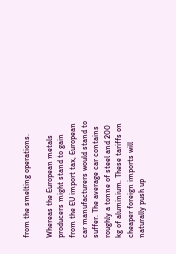from the smelting operations.

Whereas the European metals producers might stand to gain from the EU import tax, European car manufacturers would stand to suffer. The average car contains roughly a tonne of steel and 200 kg of aluminium. These tariffs on cheaper foreign imports will naturally push up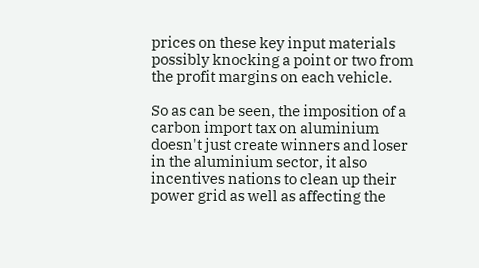prices on these key input materials possibly knocking a point or two from the profit margins on each vehicle.

So as can be seen, the imposition of a carbon import tax on aluminium doesn't just create winners and loser in the aluminium sector, it also incentives nations to clean up their power grid as well as affecting the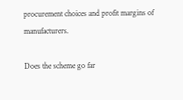procurement choices and profit margins of manufacturers.

Does the scheme go far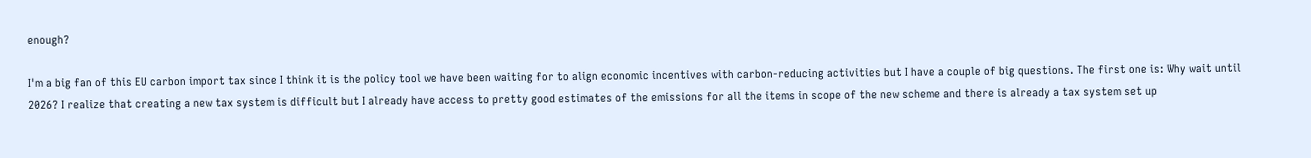enough?

I'm a big fan of this EU carbon import tax since I think it is the policy tool we have been waiting for to align economic incentives with carbon-reducing activities but I have a couple of big questions. The first one is: Why wait until 2026? I realize that creating a new tax system is difficult but I already have access to pretty good estimates of the emissions for all the items in scope of the new scheme and there is already a tax system set up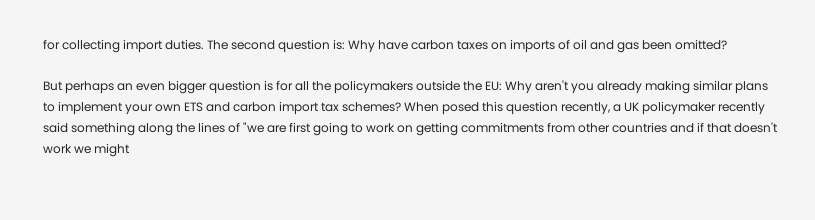for collecting import duties. The second question is: Why have carbon taxes on imports of oil and gas been omitted?

But perhaps an even bigger question is for all the policymakers outside the EU: Why aren't you already making similar plans to implement your own ETS and carbon import tax schemes? When posed this question recently, a UK policymaker recently said something along the lines of "we are first going to work on getting commitments from other countries and if that doesn't work we might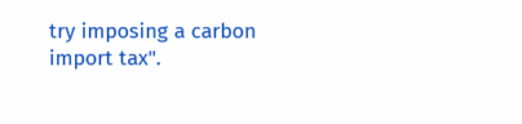try imposing a carbon import tax".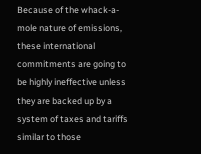Because of the whack-a-mole nature of emissions, these international commitments are going to be highly ineffective unless they are backed up by a system of taxes and tariffs similar to those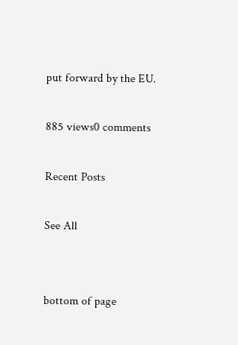put forward by the EU.

885 views0 comments

Recent Posts

See All


bottom of page